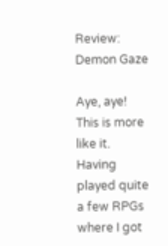Review: Demon Gaze

Aye, aye! This is more like it. Having played quite a few RPGs where I got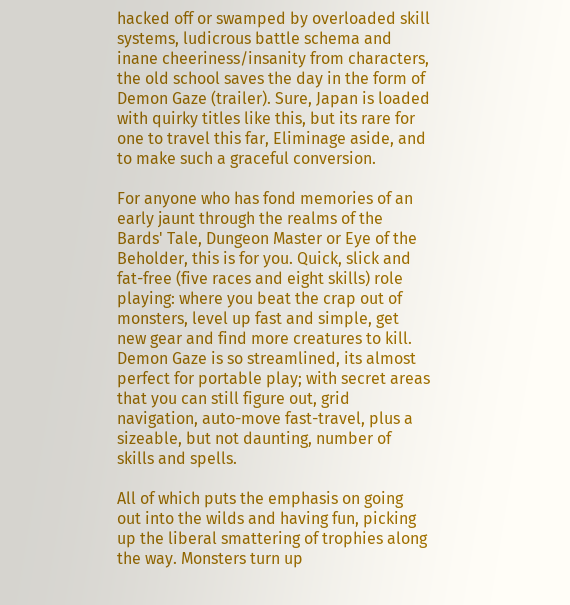hacked off or swamped by overloaded skill systems, ludicrous battle schema and inane cheeriness/insanity from characters, the old school saves the day in the form of Demon Gaze (trailer). Sure, Japan is loaded with quirky titles like this, but its rare for one to travel this far, Eliminage aside, and to make such a graceful conversion.

For anyone who has fond memories of an early jaunt through the realms of the Bards' Tale, Dungeon Master or Eye of the Beholder, this is for you. Quick, slick and fat-free (five races and eight skills) role playing: where you beat the crap out of monsters, level up fast and simple, get new gear and find more creatures to kill. Demon Gaze is so streamlined, its almost perfect for portable play; with secret areas that you can still figure out, grid navigation, auto-move fast-travel, plus a sizeable, but not daunting, number of skills and spells.

All of which puts the emphasis on going out into the wilds and having fun, picking up the liberal smattering of trophies along the way. Monsters turn up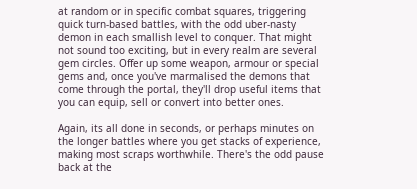at random or in specific combat squares, triggering quick turn-based battles, with the odd uber-nasty demon in each smallish level to conquer. That might not sound too exciting, but in every realm are several gem circles. Offer up some weapon, armour or special gems and, once you've marmalised the demons that come through the portal, they'll drop useful items that you can equip, sell or convert into better ones.

Again, its all done in seconds, or perhaps minutes on the longer battles where you get stacks of experience, making most scraps worthwhile. There's the odd pause back at the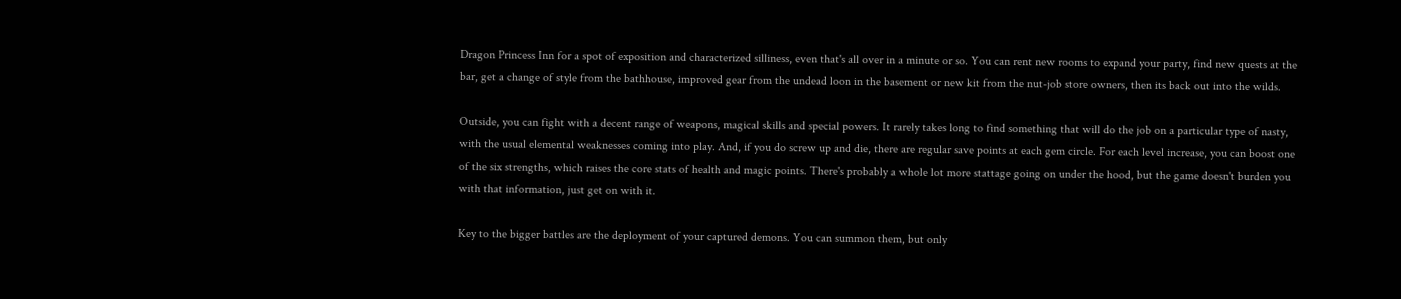Dragon Princess Inn for a spot of exposition and characterized silliness, even that's all over in a minute or so. You can rent new rooms to expand your party, find new quests at the bar, get a change of style from the bathhouse, improved gear from the undead loon in the basement or new kit from the nut-job store owners, then its back out into the wilds.

Outside, you can fight with a decent range of weapons, magical skills and special powers. It rarely takes long to find something that will do the job on a particular type of nasty, with the usual elemental weaknesses coming into play. And, if you do screw up and die, there are regular save points at each gem circle. For each level increase, you can boost one of the six strengths, which raises the core stats of health and magic points. There's probably a whole lot more stattage going on under the hood, but the game doesn't burden you with that information, just get on with it.

Key to the bigger battles are the deployment of your captured demons. You can summon them, but only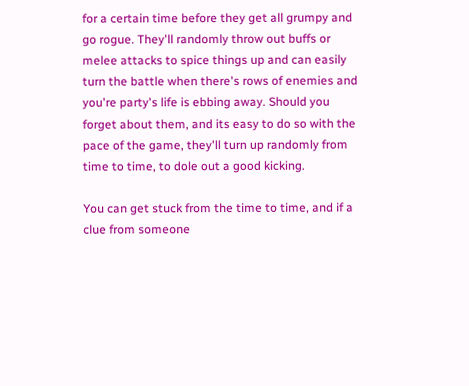for a certain time before they get all grumpy and go rogue. They'll randomly throw out buffs or melee attacks to spice things up and can easily turn the battle when there's rows of enemies and you're party's life is ebbing away. Should you forget about them, and its easy to do so with the pace of the game, they'll turn up randomly from time to time, to dole out a good kicking.

You can get stuck from the time to time, and if a clue from someone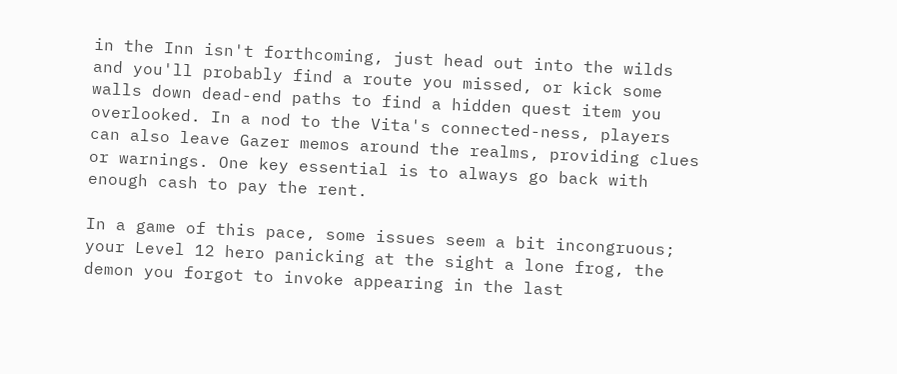in the Inn isn't forthcoming, just head out into the wilds and you'll probably find a route you missed, or kick some walls down dead-end paths to find a hidden quest item you overlooked. In a nod to the Vita's connected-ness, players can also leave Gazer memos around the realms, providing clues or warnings. One key essential is to always go back with enough cash to pay the rent.

In a game of this pace, some issues seem a bit incongruous; your Level 12 hero panicking at the sight a lone frog, the demon you forgot to invoke appearing in the last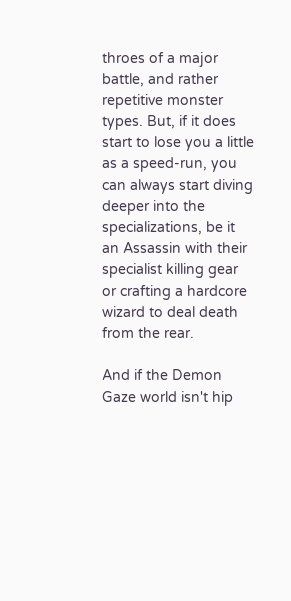throes of a major battle, and rather repetitive monster types. But, if it does start to lose you a little as a speed-run, you can always start diving deeper into the specializations, be it an Assassin with their specialist killing gear or crafting a hardcore wizard to deal death from the rear.

And if the Demon Gaze world isn't hip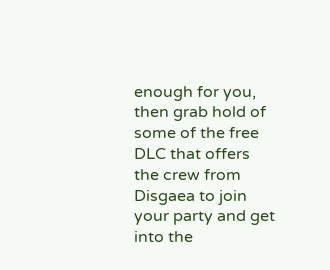enough for you, then grab hold of some of the free DLC that offers the crew from Disgaea to join your party and get into the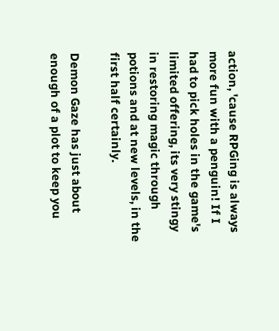action, 'cause RPGing is always more fun with a penguin! If I had to pick holes in the game's limited offering, its very stingy in restoring magic through potions and at new levels, in the first half certainly.

Demon Gaze has just about enough of a plot to keep you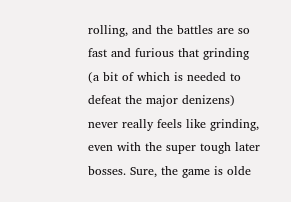rolling, and the battles are so fast and furious that grinding (a bit of which is needed to defeat the major denizens) never really feels like grinding, even with the super tough later bosses. Sure, the game is olde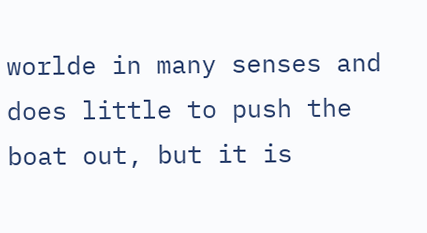worlde in many senses and does little to push the boat out, but it is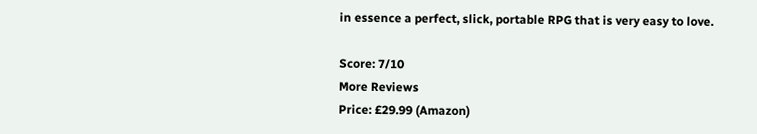in essence a perfect, slick, portable RPG that is very easy to love.

Score: 7/10
More Reviews
Price: £29.99 (Amazon)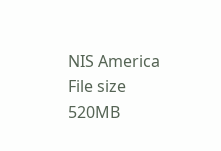NIS America
File size 520MB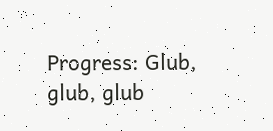Progress: Glub, glub, glub